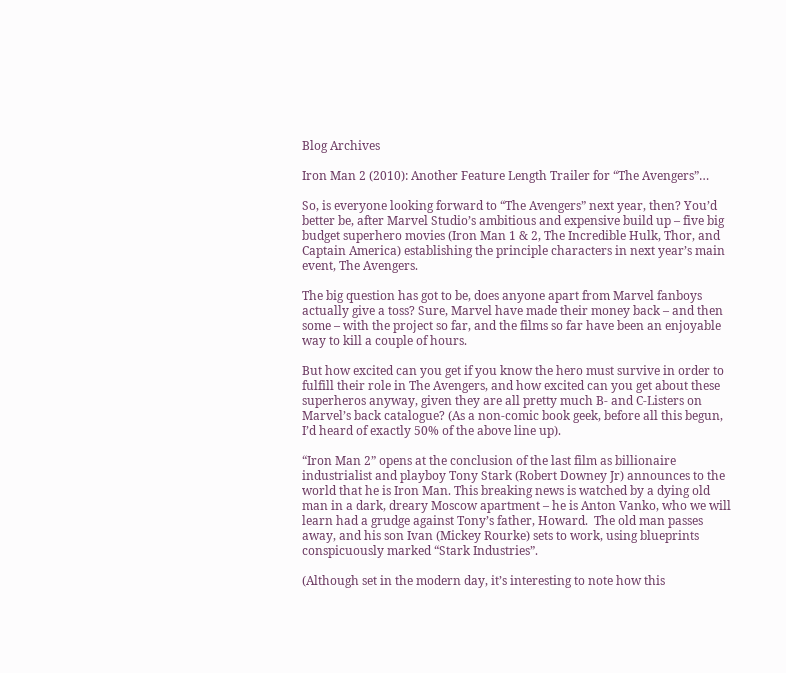Blog Archives

Iron Man 2 (2010): Another Feature Length Trailer for “The Avengers”…

So, is everyone looking forward to “The Avengers” next year, then? You’d better be, after Marvel Studio’s ambitious and expensive build up – five big budget superhero movies (Iron Man 1 & 2, The Incredible Hulk, Thor, and Captain America) establishing the principle characters in next year’s main event, The Avengers.

The big question has got to be, does anyone apart from Marvel fanboys actually give a toss? Sure, Marvel have made their money back – and then some – with the project so far, and the films so far have been an enjoyable way to kill a couple of hours.

But how excited can you get if you know the hero must survive in order to fulfill their role in The Avengers, and how excited can you get about these superheros anyway, given they are all pretty much B- and C-Listers on Marvel’s back catalogue? (As a non-comic book geek, before all this begun, I’d heard of exactly 50% of the above line up).

“Iron Man 2” opens at the conclusion of the last film as billionaire industrialist and playboy Tony Stark (Robert Downey Jr) announces to the world that he is Iron Man. This breaking news is watched by a dying old man in a dark, dreary Moscow apartment – he is Anton Vanko, who we will learn had a grudge against Tony’s father, Howard.  The old man passes away, and his son Ivan (Mickey Rourke) sets to work, using blueprints conspicuously marked “Stark Industries”.

(Although set in the modern day, it’s interesting to note how this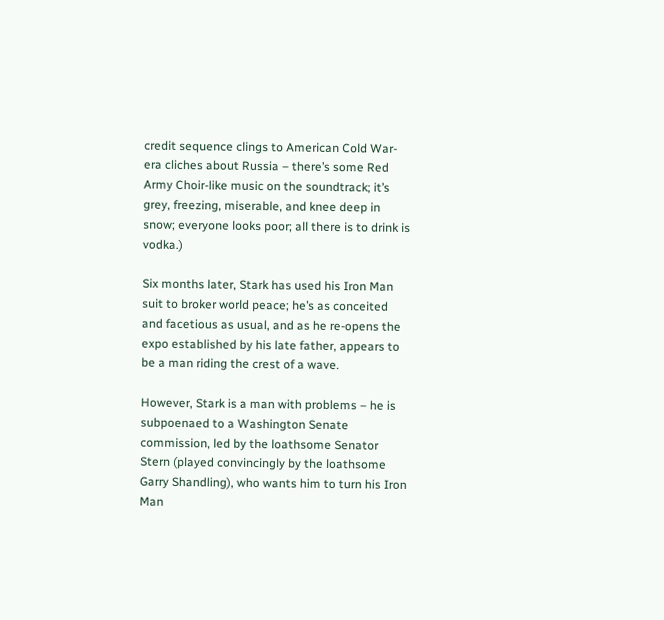credit sequence clings to American Cold War-era cliches about Russia – there’s some Red Army Choir-like music on the soundtrack; it’s grey, freezing, miserable, and knee deep in snow; everyone looks poor; all there is to drink is vodka.)

Six months later, Stark has used his Iron Man suit to broker world peace; he’s as conceited and facetious as usual, and as he re-opens the expo established by his late father, appears to be a man riding the crest of a wave.

However, Stark is a man with problems – he is subpoenaed to a Washington Senate commission, led by the loathsome Senator Stern (played convincingly by the loathsome Garry Shandling), who wants him to turn his Iron Man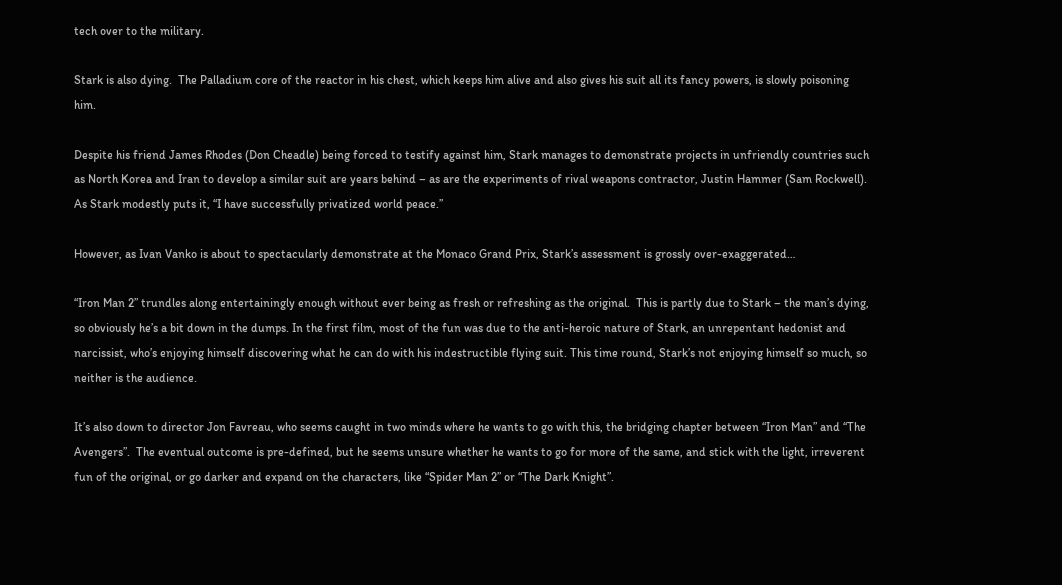tech over to the military.

Stark is also dying.  The Palladium core of the reactor in his chest, which keeps him alive and also gives his suit all its fancy powers, is slowly poisoning him.

Despite his friend James Rhodes (Don Cheadle) being forced to testify against him, Stark manages to demonstrate projects in unfriendly countries such as North Korea and Iran to develop a similar suit are years behind – as are the experiments of rival weapons contractor, Justin Hammer (Sam Rockwell). As Stark modestly puts it, “I have successfully privatized world peace.”

However, as Ivan Vanko is about to spectacularly demonstrate at the Monaco Grand Prix, Stark’s assessment is grossly over-exaggerated…

“Iron Man 2” trundles along entertainingly enough without ever being as fresh or refreshing as the original.  This is partly due to Stark – the man’s dying, so obviously he’s a bit down in the dumps. In the first film, most of the fun was due to the anti-heroic nature of Stark, an unrepentant hedonist and narcissist, who’s enjoying himself discovering what he can do with his indestructible flying suit. This time round, Stark’s not enjoying himself so much, so neither is the audience.

It’s also down to director Jon Favreau, who seems caught in two minds where he wants to go with this, the bridging chapter between “Iron Man” and “The Avengers”.  The eventual outcome is pre-defined, but he seems unsure whether he wants to go for more of the same, and stick with the light, irreverent fun of the original, or go darker and expand on the characters, like “Spider Man 2” or “The Dark Knight”.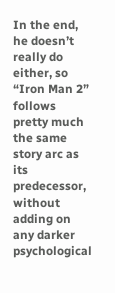In the end, he doesn’t really do either, so “Iron Man 2” follows pretty much the same story arc as its predecessor, without adding on any darker psychological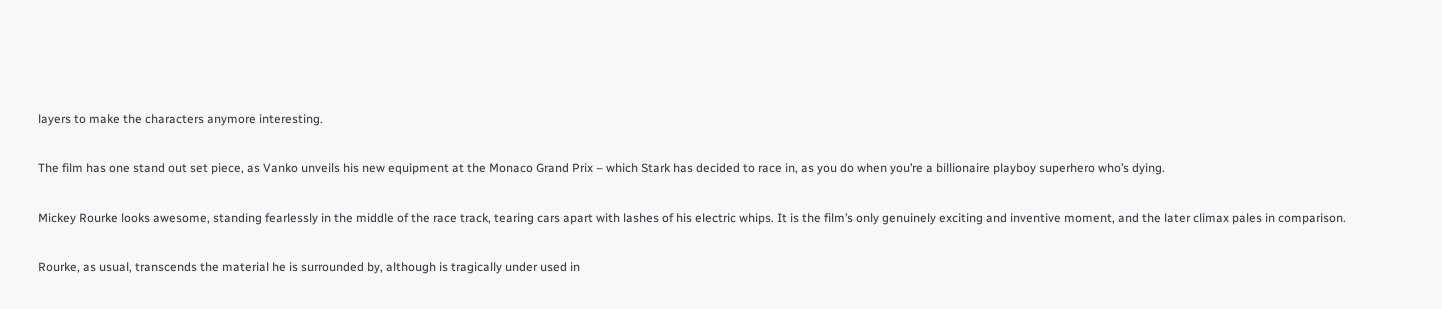layers to make the characters anymore interesting.

The film has one stand out set piece, as Vanko unveils his new equipment at the Monaco Grand Prix – which Stark has decided to race in, as you do when you’re a billionaire playboy superhero who’s dying.

Mickey Rourke looks awesome, standing fearlessly in the middle of the race track, tearing cars apart with lashes of his electric whips. It is the film’s only genuinely exciting and inventive moment, and the later climax pales in comparison.

Rourke, as usual, transcends the material he is surrounded by, although is tragically under used in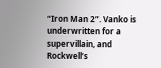“Iron Man 2”. Vanko is underwritten for a supervillain, and Rockwell’s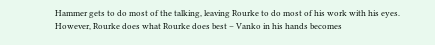Hammer gets to do most of the talking, leaving Rourke to do most of his work with his eyes. However, Rourke does what Rourke does best – Vanko in his hands becomes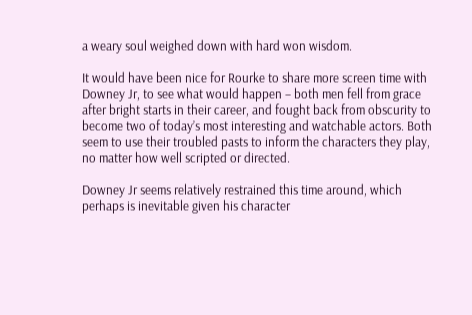a weary soul weighed down with hard won wisdom.

It would have been nice for Rourke to share more screen time with Downey Jr, to see what would happen – both men fell from grace after bright starts in their career, and fought back from obscurity to become two of today’s most interesting and watchable actors. Both seem to use their troubled pasts to inform the characters they play, no matter how well scripted or directed.

Downey Jr seems relatively restrained this time around, which perhaps is inevitable given his character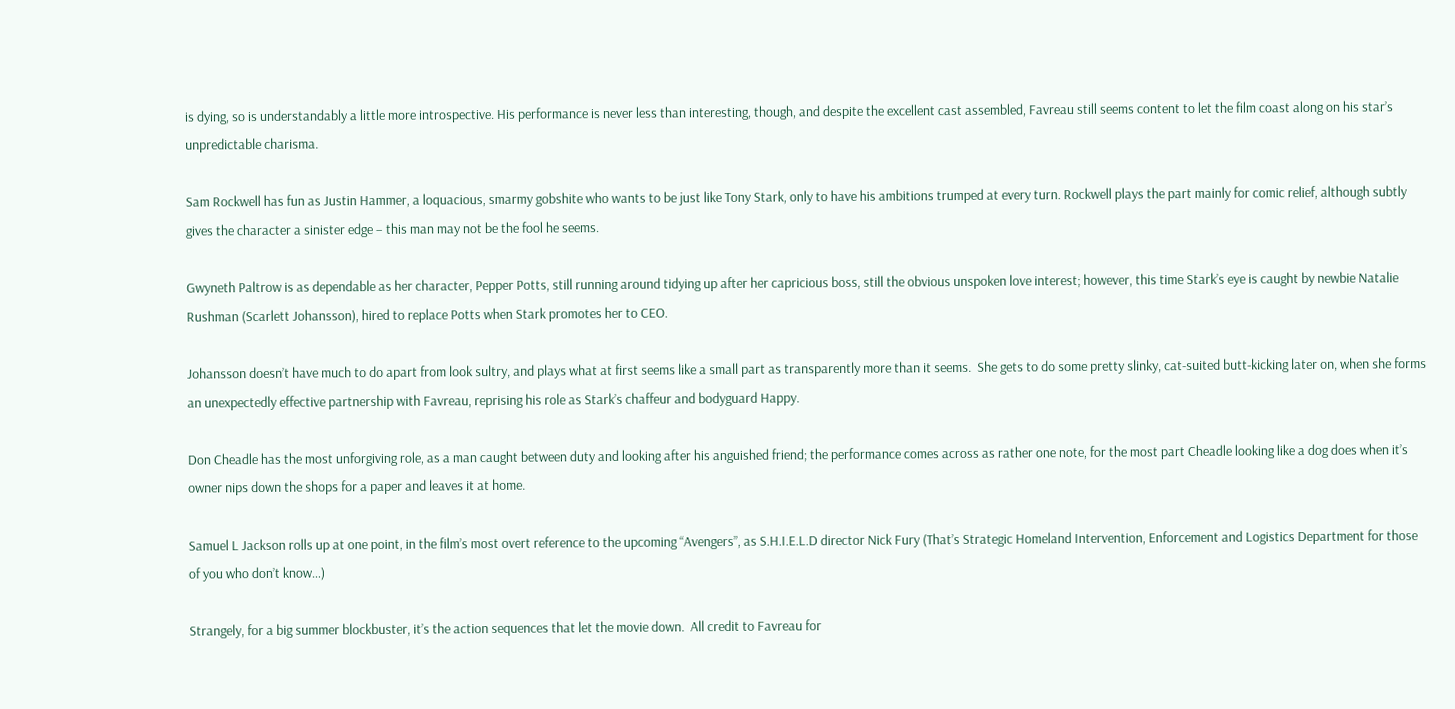is dying, so is understandably a little more introspective. His performance is never less than interesting, though, and despite the excellent cast assembled, Favreau still seems content to let the film coast along on his star’s unpredictable charisma.

Sam Rockwell has fun as Justin Hammer, a loquacious, smarmy gobshite who wants to be just like Tony Stark, only to have his ambitions trumped at every turn. Rockwell plays the part mainly for comic relief, although subtly gives the character a sinister edge – this man may not be the fool he seems.

Gwyneth Paltrow is as dependable as her character, Pepper Potts, still running around tidying up after her capricious boss, still the obvious unspoken love interest; however, this time Stark’s eye is caught by newbie Natalie Rushman (Scarlett Johansson), hired to replace Potts when Stark promotes her to CEO.

Johansson doesn’t have much to do apart from look sultry, and plays what at first seems like a small part as transparently more than it seems.  She gets to do some pretty slinky, cat-suited butt-kicking later on, when she forms an unexpectedly effective partnership with Favreau, reprising his role as Stark’s chaffeur and bodyguard Happy.

Don Cheadle has the most unforgiving role, as a man caught between duty and looking after his anguished friend; the performance comes across as rather one note, for the most part Cheadle looking like a dog does when it’s owner nips down the shops for a paper and leaves it at home.

Samuel L Jackson rolls up at one point, in the film’s most overt reference to the upcoming “Avengers”, as S.H.I.E.L.D director Nick Fury (That’s Strategic Homeland Intervention, Enforcement and Logistics Department for those of you who don’t know…)

Strangely, for a big summer blockbuster, it’s the action sequences that let the movie down.  All credit to Favreau for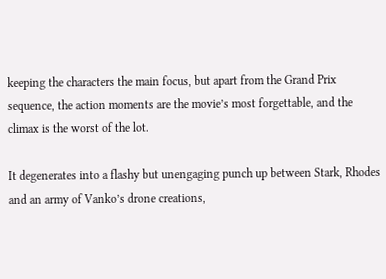keeping the characters the main focus, but apart from the Grand Prix sequence, the action moments are the movie’s most forgettable, and the climax is the worst of the lot.

It degenerates into a flashy but unengaging punch up between Stark, Rhodes and an army of Vanko’s drone creations,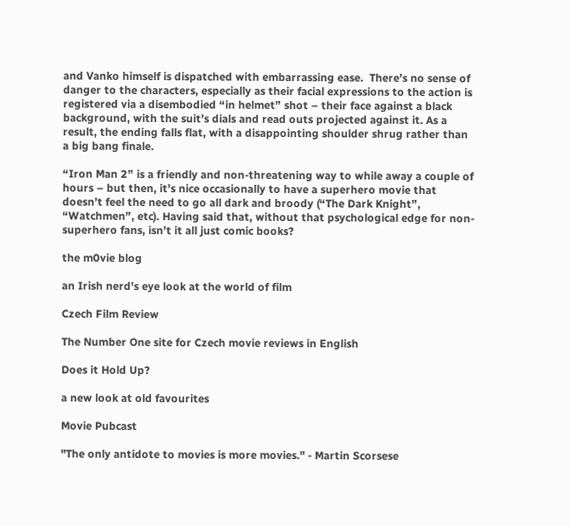and Vanko himself is dispatched with embarrassing ease.  There’s no sense of danger to the characters, especially as their facial expressions to the action is registered via a disembodied “in helmet” shot – their face against a black background, with the suit’s dials and read outs projected against it. As a result, the ending falls flat, with a disappointing shoulder shrug rather than a big bang finale.

“Iron Man 2” is a friendly and non-threatening way to while away a couple of hours – but then, it’s nice occasionally to have a superhero movie that doesn’t feel the need to go all dark and broody (“The Dark Knight”, “Watchmen”, etc). Having said that, without that psychological edge for non-superhero fans, isn’t it all just comic books?

the m0vie blog

an Irish nerd's eye look at the world of film

Czech Film Review

The Number One site for Czech movie reviews in English

Does it Hold Up?

a new look at old favourites

Movie Pubcast

"The only antidote to movies is more movies." - Martin Scorsese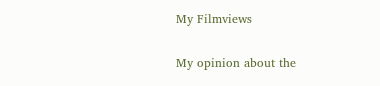My Filmviews

My opinion about the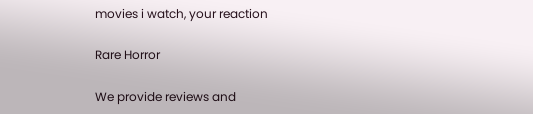movies i watch, your reaction

Rare Horror

We provide reviews and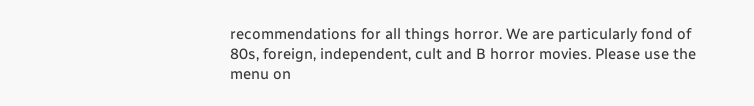recommendations for all things horror. We are particularly fond of 80s, foreign, independent, cult and B horror movies. Please use the menu on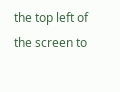the top left of the screen to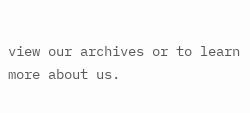view our archives or to learn more about us.